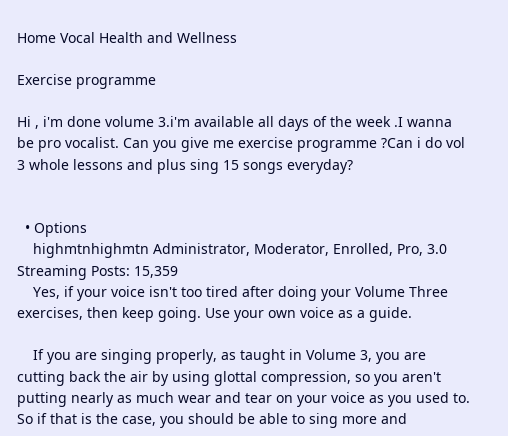Home Vocal Health and Wellness

Exercise programme

Hi , i'm done volume 3.i'm available all days of the week .I wanna be pro vocalist. Can you give me exercise programme ?Can i do vol 3 whole lessons and plus sing 15 songs everyday?


  • Options
    highmtnhighmtn Administrator, Moderator, Enrolled, Pro, 3.0 Streaming Posts: 15,359
    Yes, if your voice isn't too tired after doing your Volume Three exercises, then keep going. Use your own voice as a guide.

    If you are singing properly, as taught in Volume 3, you are cutting back the air by using glottal compression, so you aren't putting nearly as much wear and tear on your voice as you used to. So if that is the case, you should be able to sing more and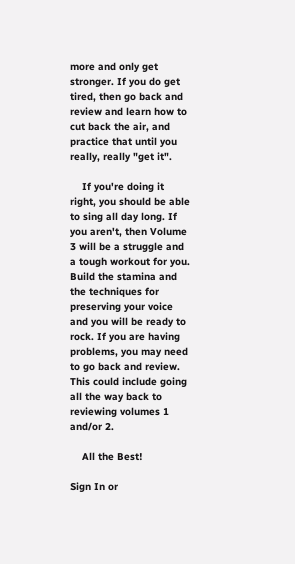more and only get stronger. If you do get tired, then go back and review and learn how to cut back the air, and practice that until you really, really "get it".

    If you're doing it right, you should be able to sing all day long. If you aren't, then Volume 3 will be a struggle and a tough workout for you. Build the stamina and the techniques for preserving your voice and you will be ready to rock. If you are having problems, you may need to go back and review. This could include going all the way back to reviewing volumes 1 and/or 2.

    All the Best!

Sign In or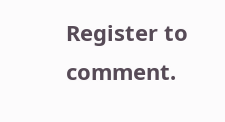Register to comment.